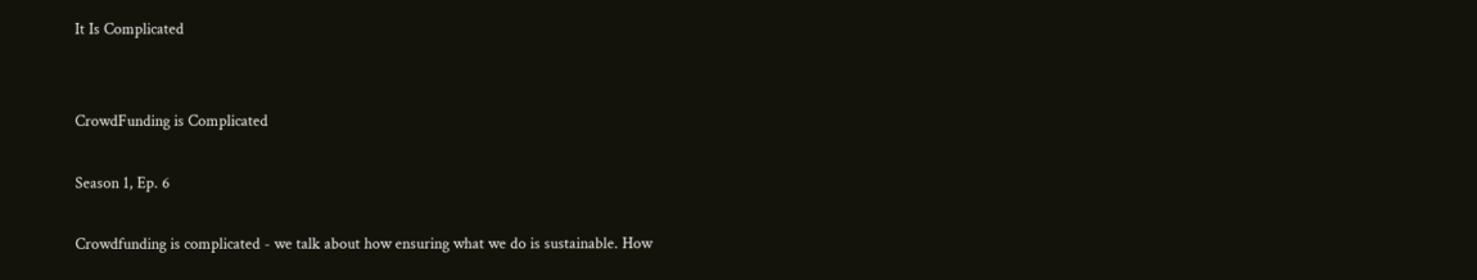It Is Complicated


CrowdFunding is Complicated

Season 1, Ep. 6

Crowdfunding is complicated - we talk about how ensuring what we do is sustainable. How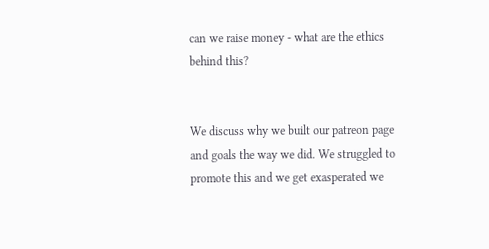can we raise money - what are the ethics behind this?


We discuss why we built our patreon page and goals the way we did. We struggled to promote this and we get exasperated we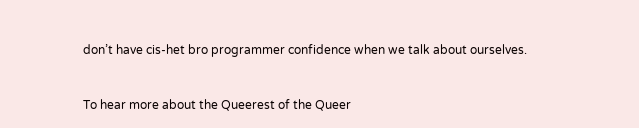don’t have cis-het bro programmer confidence when we talk about ourselves.


To hear more about the Queerest of the Queer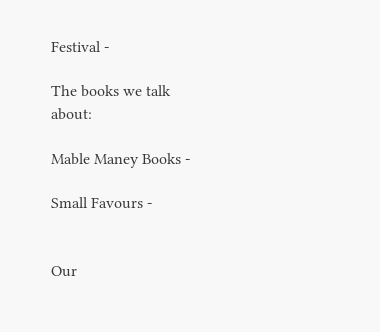Festival -

The books we talk about:

Mable Maney Books -

Small Favours -


Our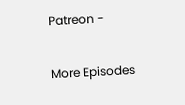Patreon -

More Episodes